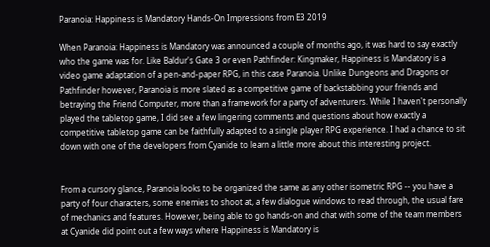Paranoia: Happiness is Mandatory Hands-On Impressions from E3 2019

When Paranoia: Happiness is Mandatory was announced a couple of months ago, it was hard to say exactly who the game was for. Like Baldur's Gate 3 or even Pathfinder: Kingmaker, Happiness is Mandatory is a video game adaptation of a pen-and-paper RPG, in this case Paranoia. Unlike Dungeons and Dragons or Pathfinder however, Paranoia is more slated as a competitive game of backstabbing your friends and betraying the Friend Computer, more than a framework for a party of adventurers. While I haven't personally played the tabletop game, I did see a few lingering comments and questions about how exactly a competitive tabletop game can be faithfully adapted to a single player RPG experience. I had a chance to sit down with one of the developers from Cyanide to learn a little more about this interesting project.


From a cursory glance, Paranoia looks to be organized the same as any other isometric RPG -- you have a party of four characters, some enemies to shoot at, a few dialogue windows to read through, the usual fare of mechanics and features. However, being able to go hands-on and chat with some of the team members at Cyanide did point out a few ways where Happiness is Mandatory is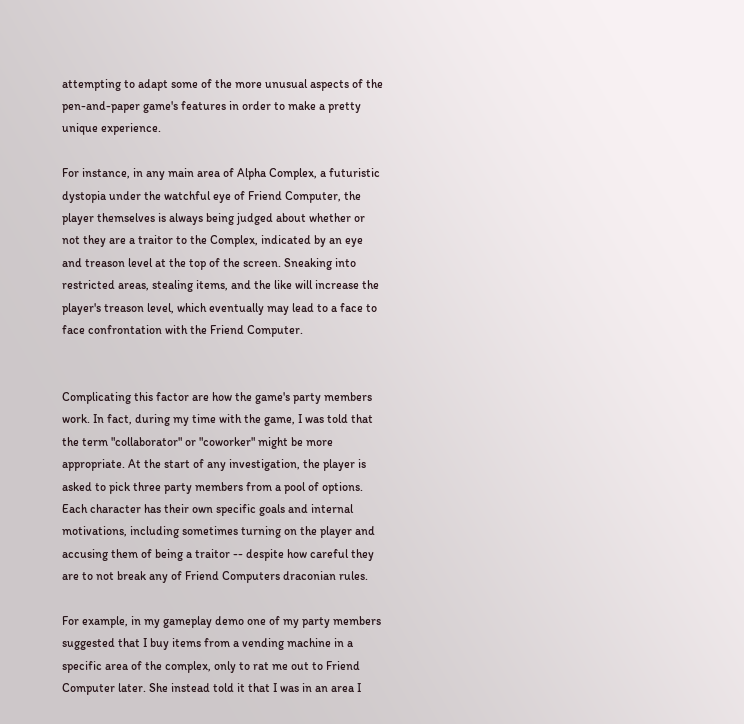attempting to adapt some of the more unusual aspects of the pen-and-paper game's features in order to make a pretty unique experience.

For instance, in any main area of Alpha Complex, a futuristic dystopia under the watchful eye of Friend Computer, the player themselves is always being judged about whether or not they are a traitor to the Complex, indicated by an eye and treason level at the top of the screen. Sneaking into restricted areas, stealing items, and the like will increase the player's treason level, which eventually may lead to a face to face confrontation with the Friend Computer.


Complicating this factor are how the game's party members work. In fact, during my time with the game, I was told that the term "collaborator" or "coworker" might be more appropriate. At the start of any investigation, the player is asked to pick three party members from a pool of options. Each character has their own specific goals and internal motivations, including sometimes turning on the player and accusing them of being a traitor -- despite how careful they are to not break any of Friend Computers draconian rules.

For example, in my gameplay demo one of my party members suggested that I buy items from a vending machine in a specific area of the complex, only to rat me out to Friend Computer later. She instead told it that I was in an area I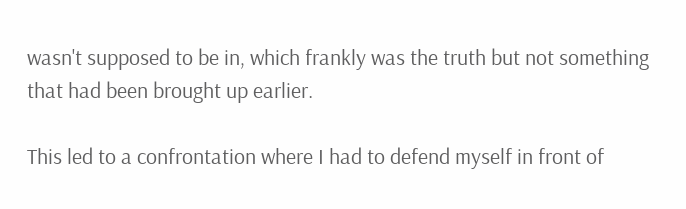wasn't supposed to be in, which frankly was the truth but not something that had been brought up earlier.

This led to a confrontation where I had to defend myself in front of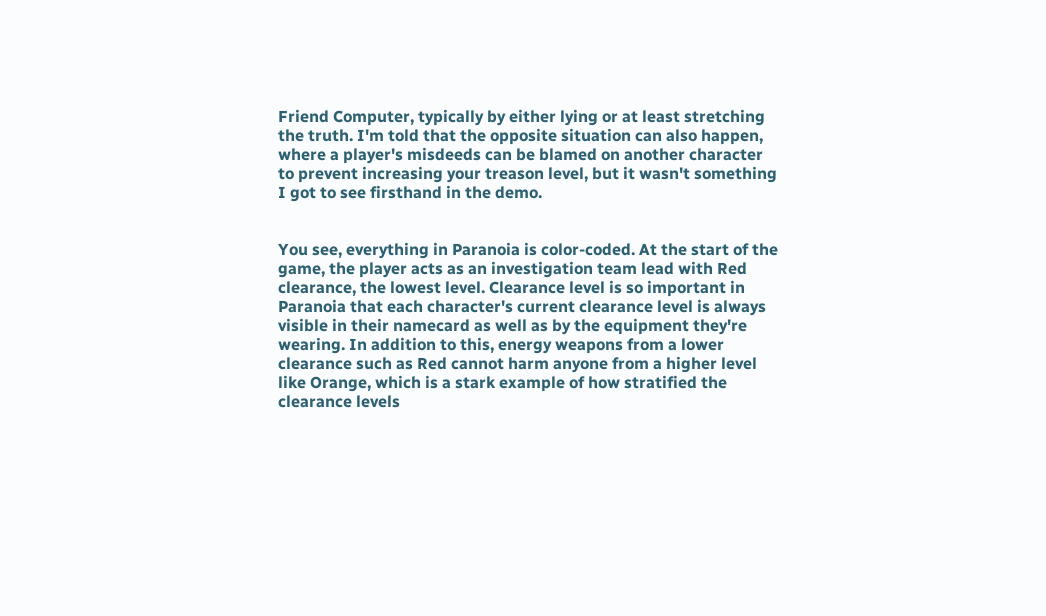Friend Computer, typically by either lying or at least stretching the truth. I'm told that the opposite situation can also happen, where a player's misdeeds can be blamed on another character to prevent increasing your treason level, but it wasn't something I got to see firsthand in the demo.


You see, everything in Paranoia is color-coded. At the start of the game, the player acts as an investigation team lead with Red clearance, the lowest level. Clearance level is so important in Paranoia that each character's current clearance level is always visible in their namecard as well as by the equipment they're wearing. In addition to this, energy weapons from a lower clearance such as Red cannot harm anyone from a higher level like Orange, which is a stark example of how stratified the clearance levels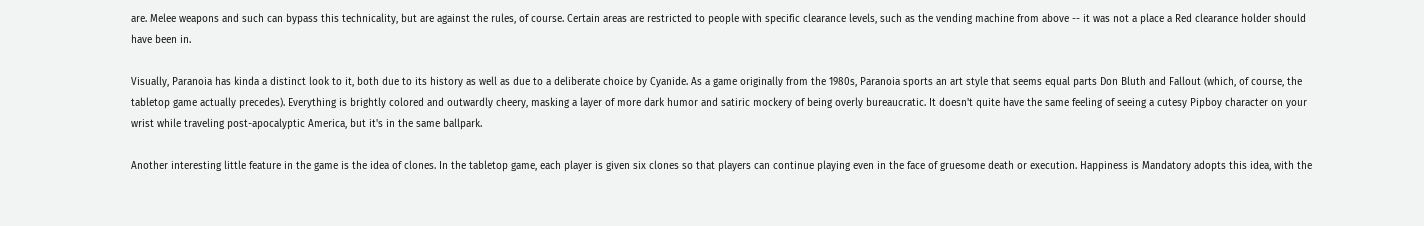are. Melee weapons and such can bypass this technicality, but are against the rules, of course. Certain areas are restricted to people with specific clearance levels, such as the vending machine from above -- it was not a place a Red clearance holder should have been in.

Visually, Paranoia has kinda a distinct look to it, both due to its history as well as due to a deliberate choice by Cyanide. As a game originally from the 1980s, Paranoia sports an art style that seems equal parts Don Bluth and Fallout (which, of course, the tabletop game actually precedes). Everything is brightly colored and outwardly cheery, masking a layer of more dark humor and satiric mockery of being overly bureaucratic. It doesn't quite have the same feeling of seeing a cutesy Pipboy character on your wrist while traveling post-apocalyptic America, but it's in the same ballpark.

Another interesting little feature in the game is the idea of clones. In the tabletop game, each player is given six clones so that players can continue playing even in the face of gruesome death or execution. Happiness is Mandatory adopts this idea, with the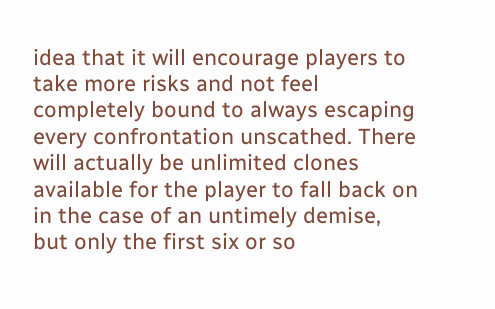idea that it will encourage players to take more risks and not feel completely bound to always escaping every confrontation unscathed. There will actually be unlimited clones available for the player to fall back on in the case of an untimely demise, but only the first six or so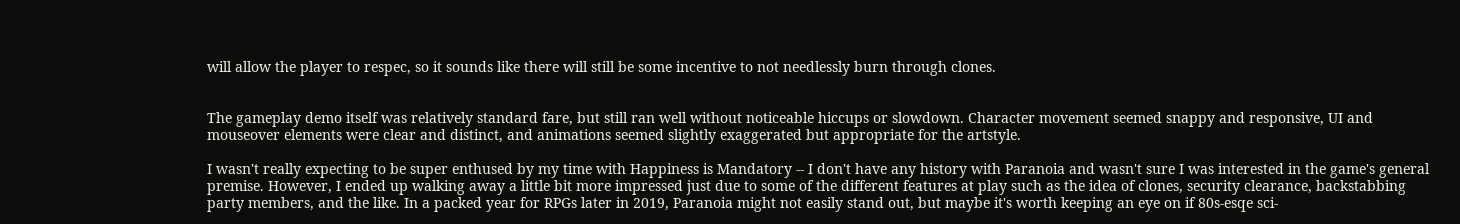will allow the player to respec, so it sounds like there will still be some incentive to not needlessly burn through clones.


The gameplay demo itself was relatively standard fare, but still ran well without noticeable hiccups or slowdown. Character movement seemed snappy and responsive, UI and mouseover elements were clear and distinct, and animations seemed slightly exaggerated but appropriate for the artstyle.

I wasn't really expecting to be super enthused by my time with Happiness is Mandatory -- I don't have any history with Paranoia and wasn't sure I was interested in the game's general premise. However, I ended up walking away a little bit more impressed just due to some of the different features at play such as the idea of clones, security clearance, backstabbing party members, and the like. In a packed year for RPGs later in 2019, Paranoia might not easily stand out, but maybe it's worth keeping an eye on if 80s-esqe sci-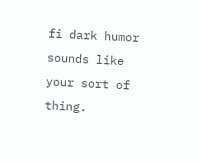fi dark humor sounds like your sort of thing.